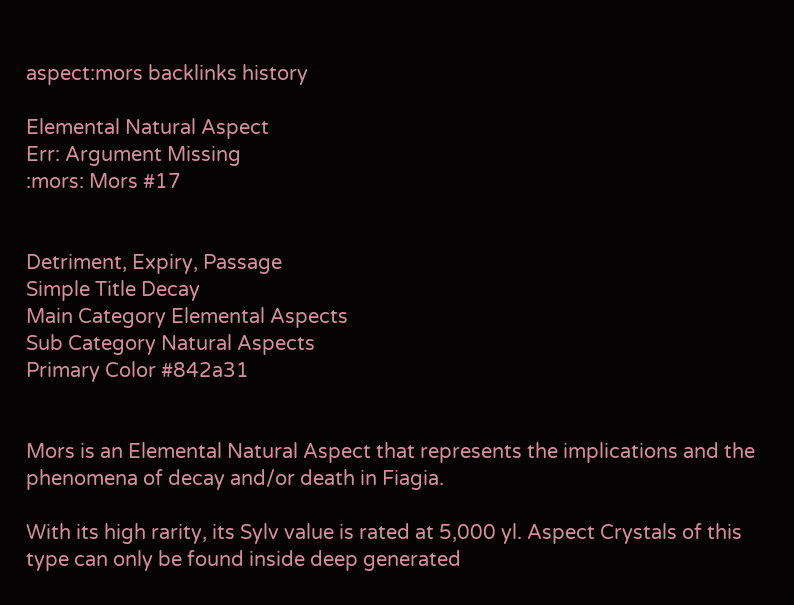aspect:mors backlinks history

Elemental Natural Aspect
Err: Argument Missing
:mors: Mors #17


Detriment, Expiry, Passage
Simple Title Decay
Main Category Elemental Aspects
Sub Category Natural Aspects
Primary Color #842a31


Mors is an Elemental Natural Aspect that represents the implications and the phenomena of decay and/or death in Fiagia.

With its high rarity, its Sylv value is rated at 5,000 yl. Aspect Crystals of this type can only be found inside deep generated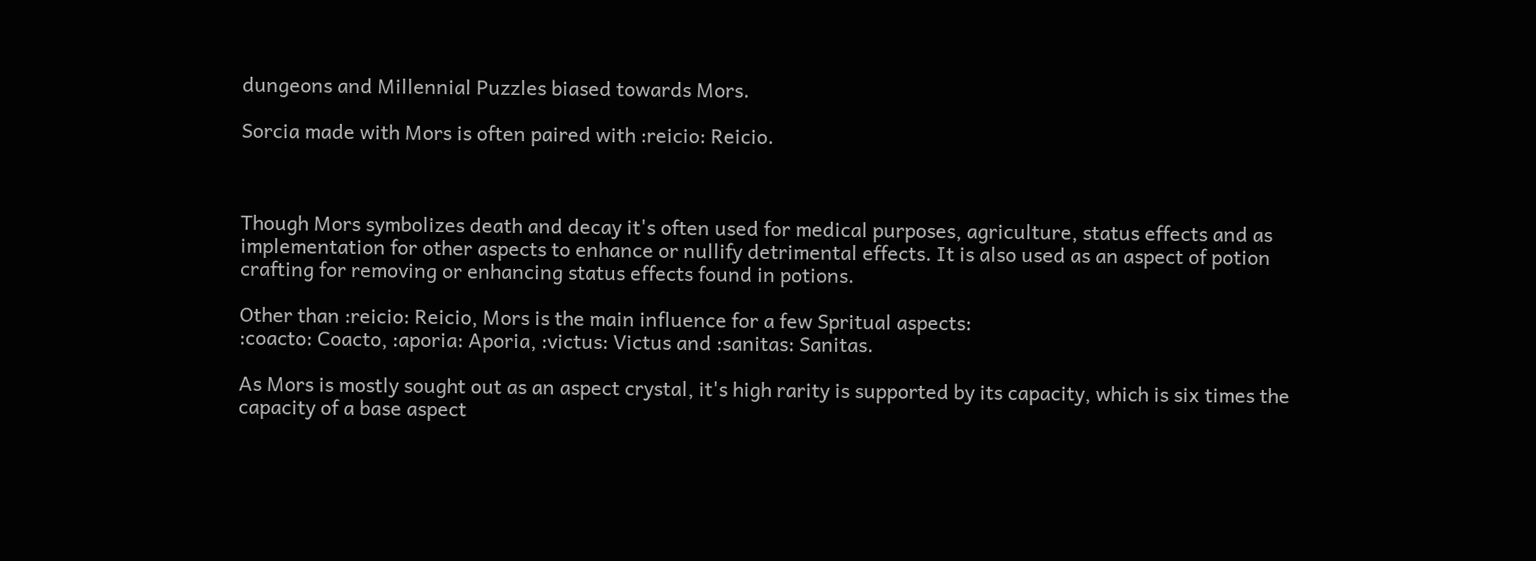dungeons and Millennial Puzzles biased towards Mors.

Sorcia made with Mors is often paired with :reicio: Reicio.



Though Mors symbolizes death and decay it's often used for medical purposes, agriculture, status effects and as implementation for other aspects to enhance or nullify detrimental effects. It is also used as an aspect of potion crafting for removing or enhancing status effects found in potions.

Other than :reicio: Reicio, Mors is the main influence for a few Spritual aspects:
:coacto: Coacto, :aporia: Aporia, :victus: Victus and :sanitas: Sanitas.

As Mors is mostly sought out as an aspect crystal, it's high rarity is supported by its capacity, which is six times the capacity of a base aspect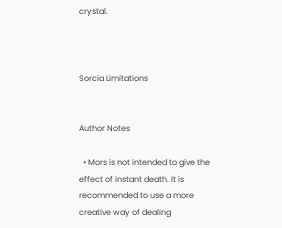crystal.



Sorcia Limitations


Author Notes

  • Mors is not intended to give the effect of instant death. It is recommended to use a more creative way of dealing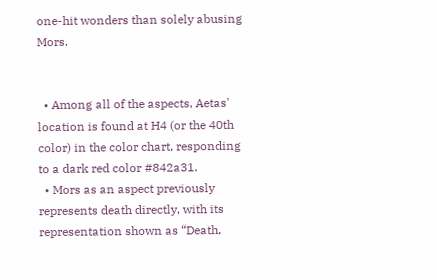one-hit wonders than solely abusing Mors.


  • Among all of the aspects, Aetas' location is found at H4 (or the 40th color) in the color chart, responding to a dark red color #842a31.
  • Mors as an aspect previously represents death directly, with its representation shown as “Death,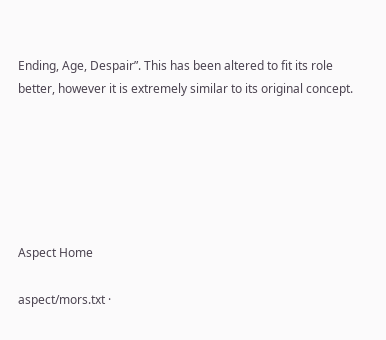Ending, Age, Despair”. This has been altered to fit its role better, however it is extremely similar to its original concept.






Aspect Home

aspect/mors.txt ·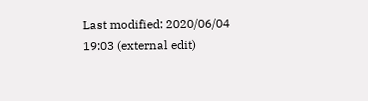Last modified: 2020/06/04 19:03 (external edit)